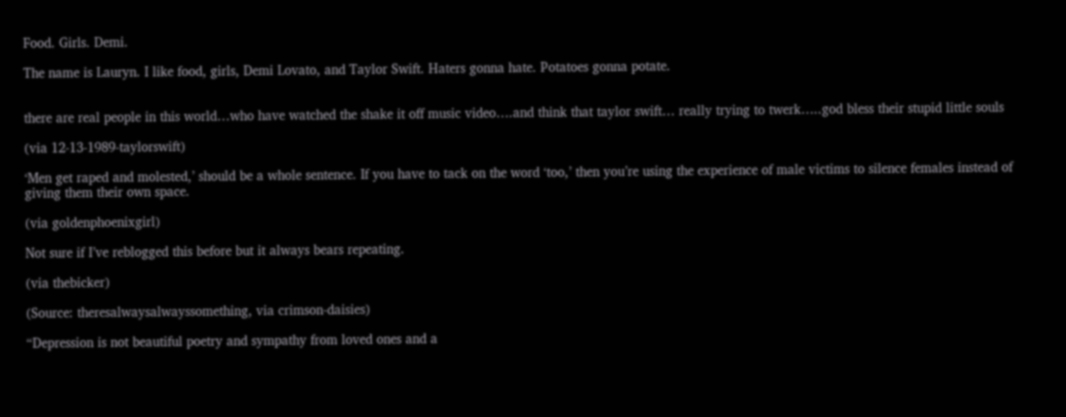Food. Girls. Demi.

The name is Lauryn. I like food, girls, Demi Lovato, and Taylor Swift. Haters gonna hate. Potatoes gonna potate.


there are real people in this world…who have watched the shake it off music video….and think that taylor swift… really trying to twerk…..god bless their stupid little souls

(via 12-13-1989-taylorswift)

‘Men get raped and molested,’ should be a whole sentence. If you have to tack on the word ‘too,’ then you’re using the experience of male victims to silence females instead of giving them their own space.

(via goldenphoenixgirl)

Not sure if I’ve reblogged this before but it always bears repeating.

(via thebicker)

(Source: theresalwaysalwayssomething, via crimson-daisies)

“Depression is not beautiful poetry and sympathy from loved ones and a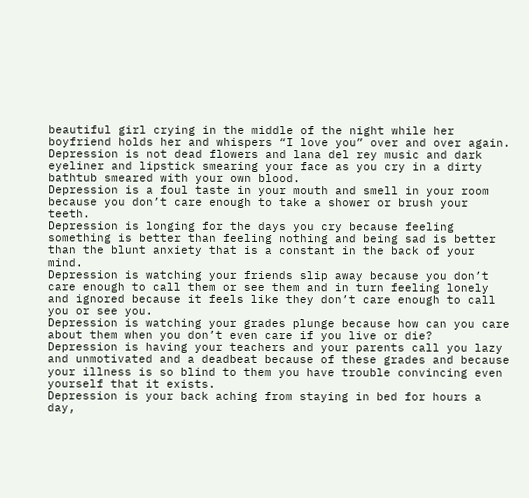beautiful girl crying in the middle of the night while her boyfriend holds her and whispers “I love you” over and over again.
Depression is not dead flowers and lana del rey music and dark eyeliner and lipstick smearing your face as you cry in a dirty bathtub smeared with your own blood.
Depression is a foul taste in your mouth and smell in your room because you don’t care enough to take a shower or brush your teeth.
Depression is longing for the days you cry because feeling something is better than feeling nothing and being sad is better than the blunt anxiety that is a constant in the back of your mind.
Depression is watching your friends slip away because you don’t care enough to call them or see them and in turn feeling lonely and ignored because it feels like they don’t care enough to call you or see you.
Depression is watching your grades plunge because how can you care about them when you don’t even care if you live or die?
Depression is having your teachers and your parents call you lazy and unmotivated and a deadbeat because of these grades and because your illness is so blind to them you have trouble convincing even yourself that it exists.
Depression is your back aching from staying in bed for hours a day,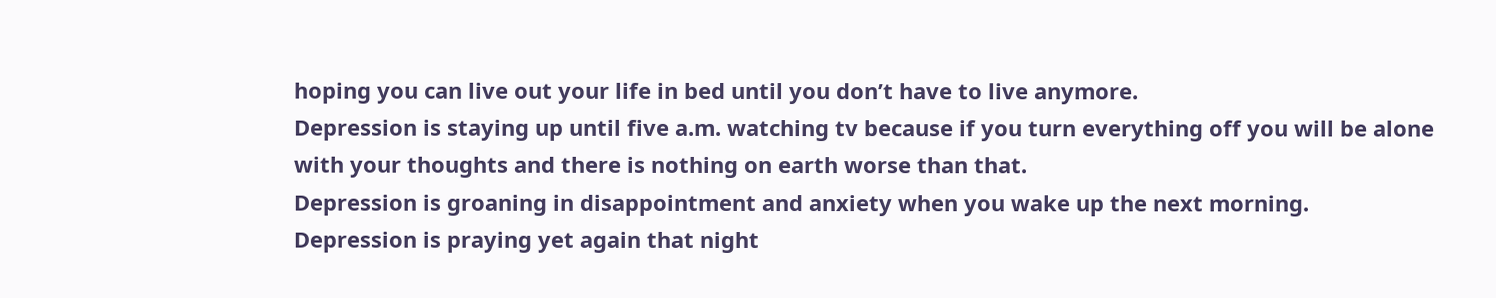hoping you can live out your life in bed until you don’t have to live anymore.
Depression is staying up until five a.m. watching tv because if you turn everything off you will be alone with your thoughts and there is nothing on earth worse than that.
Depression is groaning in disappointment and anxiety when you wake up the next morning.
Depression is praying yet again that night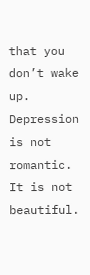that you don’t wake up.
Depression is not romantic. It is not beautiful.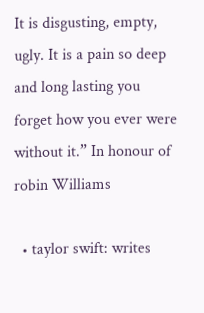It is disgusting, empty, ugly. It is a pain so deep and long lasting you forget how you ever were without it.” In honour of robin Williams

  • taylor swift: writes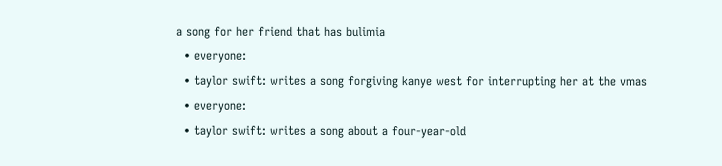a song for her friend that has bulimia
  • everyone:
  • taylor swift: writes a song forgiving kanye west for interrupting her at the vmas
  • everyone:
  • taylor swift: writes a song about a four-year-old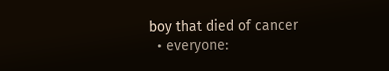boy that died of cancer
  • everyone: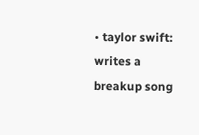• taylor swift: writes a breakup song